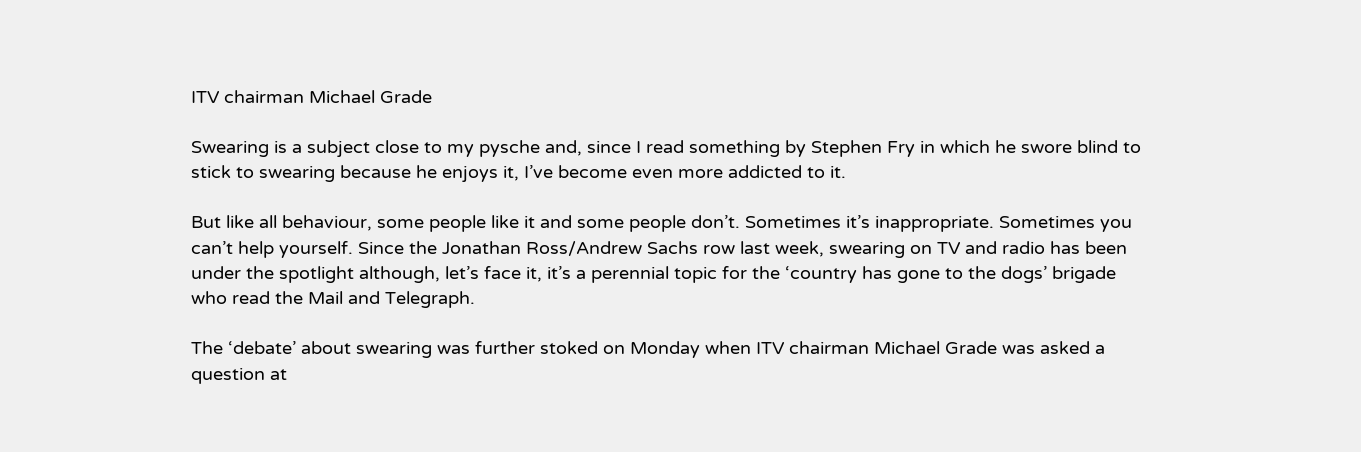ITV chairman Michael Grade

Swearing is a subject close to my pysche and, since I read something by Stephen Fry in which he swore blind to stick to swearing because he enjoys it, I’ve become even more addicted to it.

But like all behaviour, some people like it and some people don’t. Sometimes it’s inappropriate. Sometimes you can’t help yourself. Since the Jonathan Ross/Andrew Sachs row last week, swearing on TV and radio has been under the spotlight although, let’s face it, it’s a perennial topic for the ‘country has gone to the dogs’ brigade who read the Mail and Telegraph.

The ‘debate’ about swearing was further stoked on Monday when ITV chairman Michael Grade was asked a question at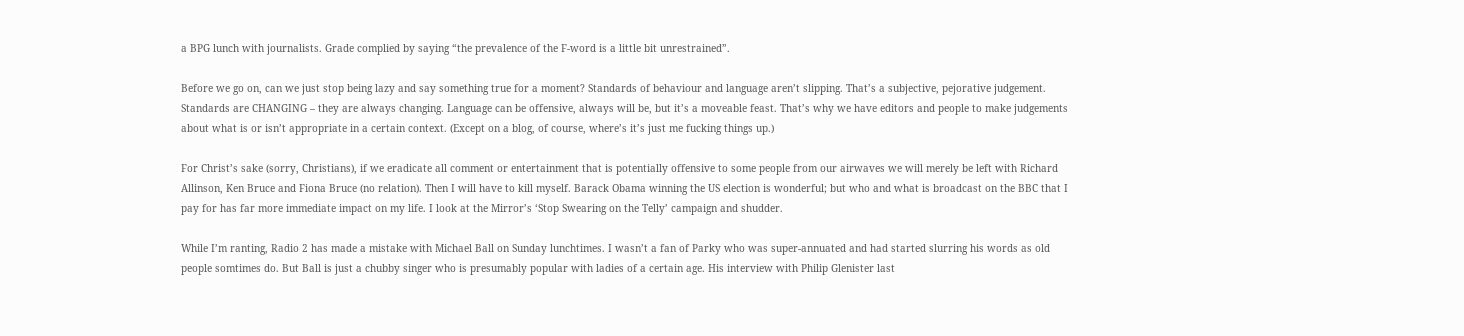a BPG lunch with journalists. Grade complied by saying “the prevalence of the F-word is a little bit unrestrained”.

Before we go on, can we just stop being lazy and say something true for a moment? Standards of behaviour and language aren’t slipping. That’s a subjective, pejorative judgement. Standards are CHANGING – they are always changing. Language can be offensive, always will be, but it’s a moveable feast. That’s why we have editors and people to make judgements about what is or isn’t appropriate in a certain context. (Except on a blog, of course, where’s it’s just me fucking things up.)

For Christ’s sake (sorry, Christians), if we eradicate all comment or entertainment that is potentially offensive to some people from our airwaves we will merely be left with Richard Allinson, Ken Bruce and Fiona Bruce (no relation). Then I will have to kill myself. Barack Obama winning the US election is wonderful; but who and what is broadcast on the BBC that I pay for has far more immediate impact on my life. I look at the Mirror’s ‘Stop Swearing on the Telly’ campaign and shudder.

While I’m ranting, Radio 2 has made a mistake with Michael Ball on Sunday lunchtimes. I wasn’t a fan of Parky who was super-annuated and had started slurring his words as old people somtimes do. But Ball is just a chubby singer who is presumably popular with ladies of a certain age. His interview with Philip Glenister last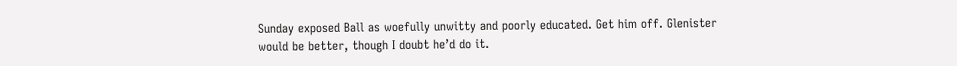Sunday exposed Ball as woefully unwitty and poorly educated. Get him off. Glenister would be better, though I doubt he’d do it.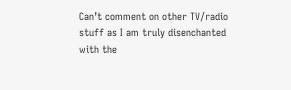Can’t comment on other TV/radio stuff as I am truly disenchanted with the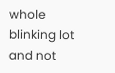whole blinking lot and not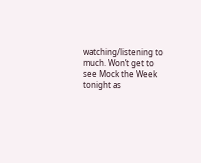watching/listening to much. Won’t get to see Mock the Week tonight as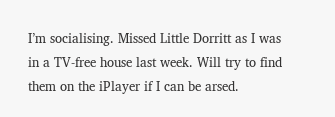I’m socialising. Missed Little Dorritt as I was in a TV-free house last week. Will try to find them on the iPlayer if I can be arsed.